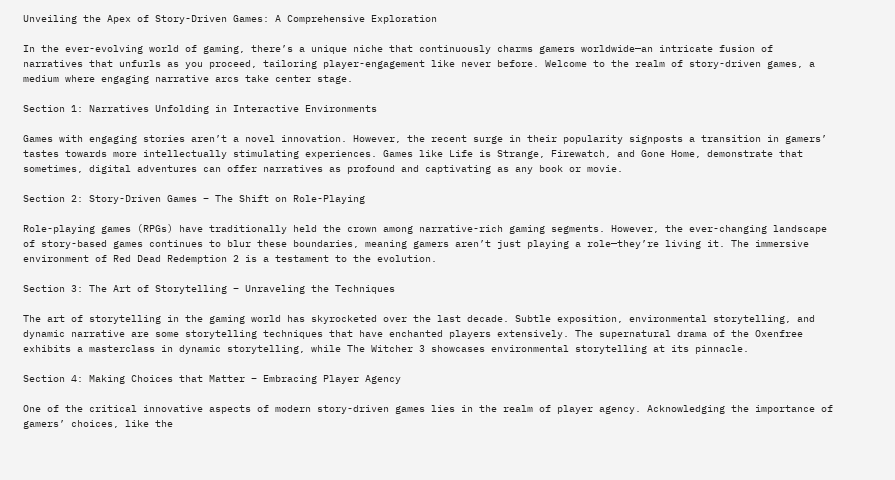Unveiling the Apex of Story-Driven Games: A Comprehensive Exploration

In the ever-evolving world of gaming, there’s a unique niche that continuously charms gamers worldwide—an intricate fusion of narratives that unfurls as you proceed, tailoring player-engagement like never before. Welcome to the realm of story-driven games, a medium where engaging narrative arcs take center stage.

Section 1: Narratives Unfolding in Interactive Environments

Games with engaging stories aren’t a novel innovation. However, the recent surge in their popularity signposts a transition in gamers’ tastes towards more intellectually stimulating experiences. Games like Life is Strange, Firewatch, and Gone Home, demonstrate that sometimes, digital adventures can offer narratives as profound and captivating as any book or movie.

Section 2: Story-Driven Games – The Shift on Role-Playing

Role-playing games (RPGs) have traditionally held the crown among narrative-rich gaming segments. However, the ever-changing landscape of story-based games continues to blur these boundaries, meaning gamers aren’t just playing a role—they’re living it. The immersive environment of Red Dead Redemption 2 is a testament to the evolution.

Section 3: The Art of Storytelling – Unraveling the Techniques

The art of storytelling in the gaming world has skyrocketed over the last decade. Subtle exposition, environmental storytelling, and dynamic narrative are some storytelling techniques that have enchanted players extensively. The supernatural drama of the Oxenfree exhibits a masterclass in dynamic storytelling, while The Witcher 3 showcases environmental storytelling at its pinnacle.

Section 4: Making Choices that Matter – Embracing Player Agency

One of the critical innovative aspects of modern story-driven games lies in the realm of player agency. Acknowledging the importance of gamers’ choices, like the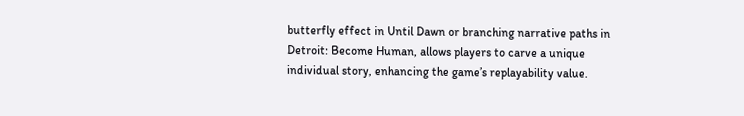butterfly effect in Until Dawn or branching narrative paths in Detroit: Become Human, allows players to carve a unique individual story, enhancing the game’s replayability value.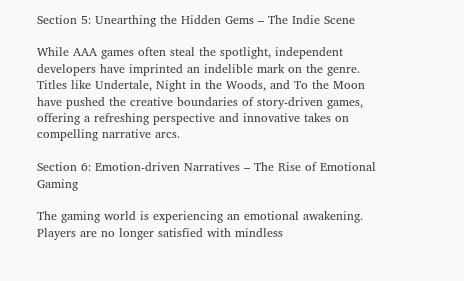Section 5: Unearthing the Hidden Gems – The Indie Scene

While AAA games often steal the spotlight, independent developers have imprinted an indelible mark on the genre. Titles like Undertale, Night in the Woods, and To the Moon have pushed the creative boundaries of story-driven games, offering a refreshing perspective and innovative takes on compelling narrative arcs.

Section 6: Emotion-driven Narratives – The Rise of Emotional Gaming

The gaming world is experiencing an emotional awakening. Players are no longer satisfied with mindless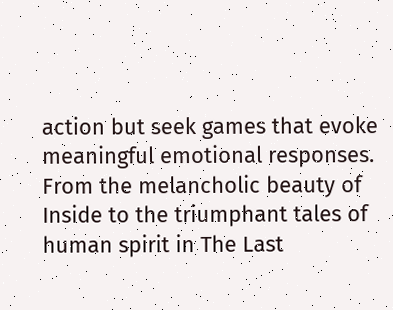action but seek games that evoke meaningful emotional responses. From the melancholic beauty of Inside to the triumphant tales of human spirit in The Last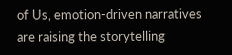of Us, emotion-driven narratives are raising the storytelling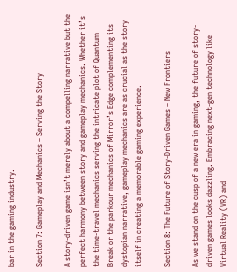bar in the gaming industry.

Section 7: Gameplay and Mechanics – Serving the Story

A story-driven game isn’t merely about a compelling narrative but the perfect harmony between story and gameplay mechanics. Whether it’s the time-travel mechanics serving the intricate plot of Quantum Break or the parkour mechanics of Mirror’s Edge complementing its dystopian narrative, gameplay mechanics are as crucial as the story itself in creating a memorable gaming experience.

Section 8: The Future of Story-Driven Games – New Frontiers

As we stand on the cusp of a new era in gaming, the future of story-driven games looks dazzling. Embracing next-gen technology like Virtual Reality (VR) and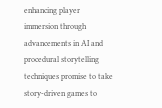enhancing player immersion through advancements in AI and procedural storytelling techniques promise to take story-driven games to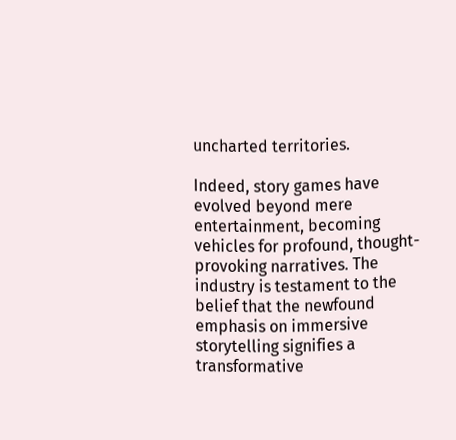uncharted territories.

Indeed, story games have evolved beyond mere entertainment, becoming vehicles for profound, thought-provoking narratives. The industry is testament to the belief that the newfound emphasis on immersive storytelling signifies a transformative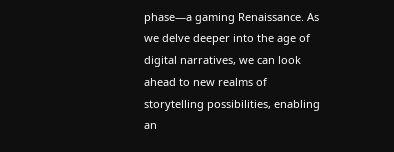phase—a gaming Renaissance. As we delve deeper into the age of digital narratives, we can look ahead to new realms of storytelling possibilities, enabling an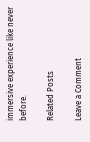immersive experience like never before.

Related Posts

Leave a Comment